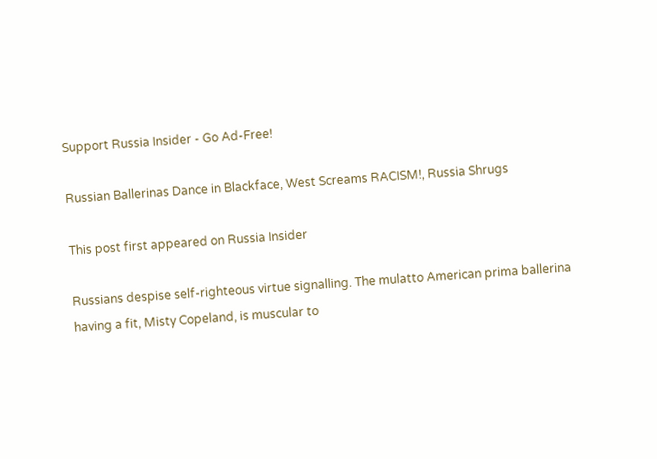Support Russia Insider - Go Ad-Free!

Russian Ballerinas Dance in Blackface, West Screams RACISM!, Russia Shrugs

This post first appeared on Russia Insider

Russians despise self-righteous virtue signalling. The mulatto American prima ballerina having a fit, Misty Copeland, is muscular to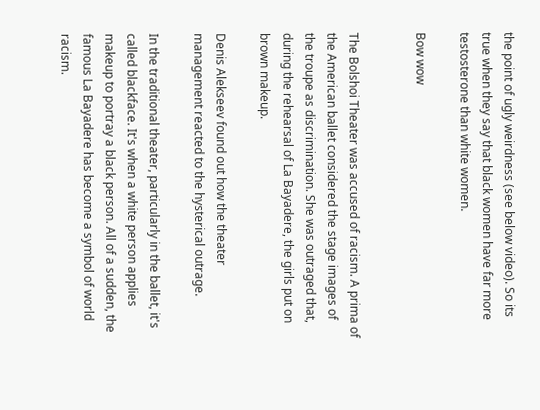the point of ugly weirdness (see below video). So its true when they say that black women have far more testosterone than white women.

Bow wow


The Bolshoi Theater was accused of racism. A prima of the American ballet considered the stage images of the troupe as discrimination. She was outraged that, during the rehearsal of La Bayadere, the girls put on brown makeup.

Denis Alekseev found out how the theater management reacted to the hysterical outrage.

In the traditional theater, particularly in the ballet, it's called blackface. It's when a white person applies makeup to portray a black person. All of a sudden, the famous La Bayadere has become a symbol of world racism.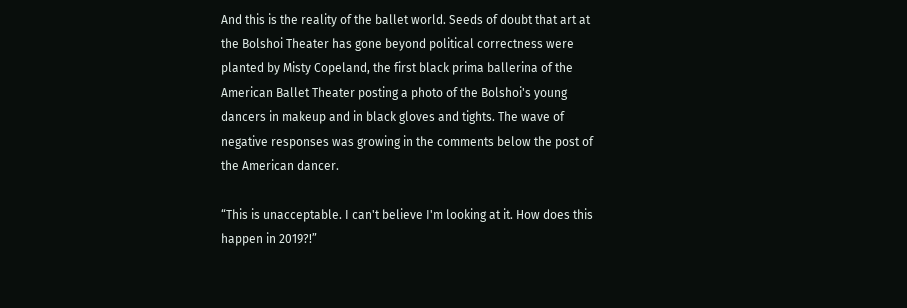And this is the reality of the ballet world. Seeds of doubt that art at the Bolshoi Theater has gone beyond political correctness were planted by Misty Copeland, the first black prima ballerina of the American Ballet Theater posting a photo of the Bolshoi's young dancers in makeup and in black gloves and tights. The wave of negative responses was growing in the comments below the post of the American dancer.

“This is unacceptable. I can't believe I'm looking at it. How does this happen in 2019?!”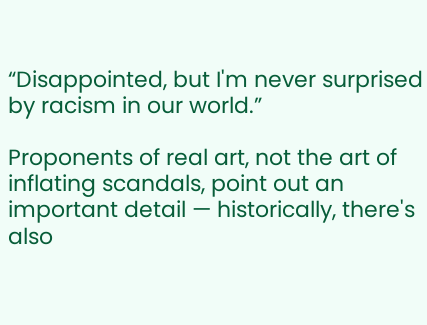“Disappointed, but I'm never surprised by racism in our world.”

Proponents of real art, not the art of inflating scandals, point out an important detail — historically, there's also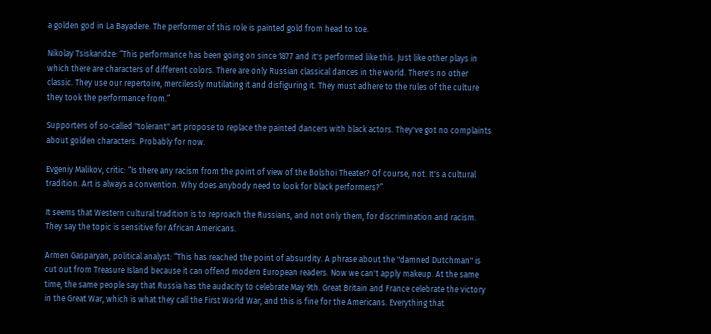a golden god in La Bayadere. The performer of this role is painted gold from head to toe.

Nikolay Tsiskaridze: “This performance has been going on since 1877 and it's performed like this. Just like other plays in which there are characters of different colors. There are only Russian classical dances in the world. There's no other classic. They use our repertoire, mercilessly mutilating it and disfiguring it. They must adhere to the rules of the culture they took the performance from.”

Supporters of so-called "tolerant" art propose to replace the painted dancers with black actors. They've got no complaints about golden characters. Probably for now.

Evgeniy Malikov, critic: “Is there any racism from the point of view of the Bolshoi Theater? Of course, not. It's a cultural tradition. Art is always a convention. Why does anybody need to look for black performers?”

It seems that Western cultural tradition is to reproach the Russians, and not only them, for discrimination and racism. They say the topic is sensitive for African Americans.

Armen Gasparyan, political analyst: “This has reached the point of absurdity. A phrase about the "damned Dutchman" is cut out from Treasure Island because it can offend modern European readers. Now we can't apply makeup. At the same time, the same people say that Russia has the audacity to celebrate May 9th. Great Britain and France celebrate the victory in the Great War, which is what they call the First World War, and this is fine for the Americans. Everything that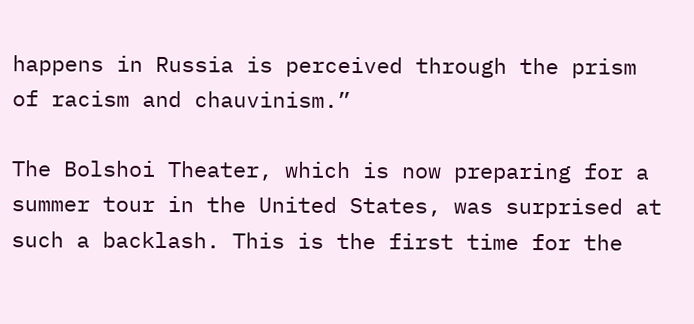happens in Russia is perceived through the prism of racism and chauvinism.”

The Bolshoi Theater, which is now preparing for a summer tour in the United States, was surprised at such a backlash. This is the first time for the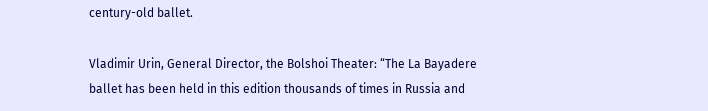century-old ballet.

Vladimir Urin, General Director, the Bolshoi Theater: “The La Bayadere ballet has been held in this edition thousands of times in Russia and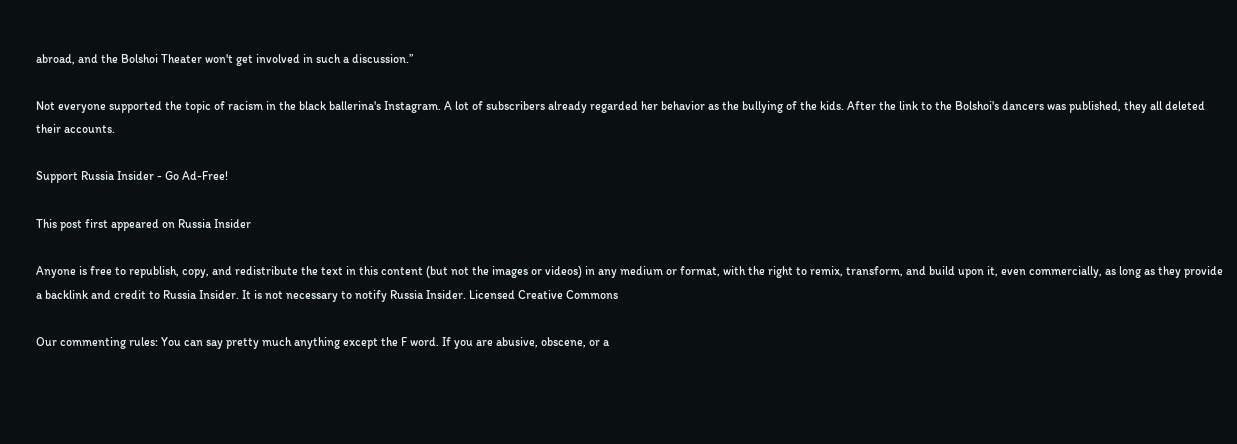abroad, and the Bolshoi Theater won't get involved in such a discussion.”

Not everyone supported the topic of racism in the black ballerina's Instagram. A lot of subscribers already regarded her behavior as the bullying of the kids. After the link to the Bolshoi's dancers was published, they all deleted their accounts.

Support Russia Insider - Go Ad-Free!

This post first appeared on Russia Insider

Anyone is free to republish, copy, and redistribute the text in this content (but not the images or videos) in any medium or format, with the right to remix, transform, and build upon it, even commercially, as long as they provide a backlink and credit to Russia Insider. It is not necessary to notify Russia Insider. Licensed Creative Commons

Our commenting rules: You can say pretty much anything except the F word. If you are abusive, obscene, or a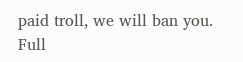paid troll, we will ban you. Full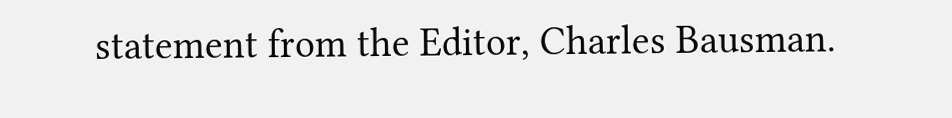statement from the Editor, Charles Bausman.